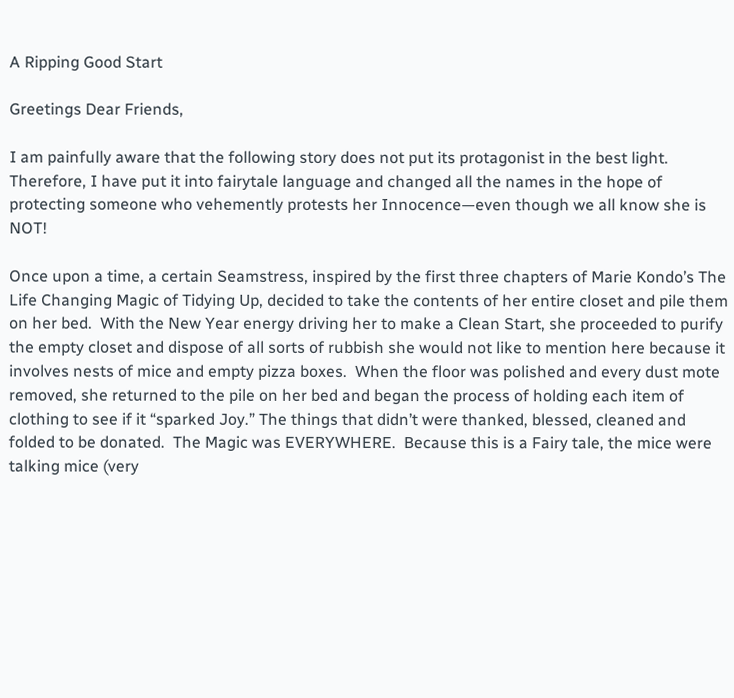A Ripping Good Start

Greetings Dear Friends,

I am painfully aware that the following story does not put its protagonist in the best light.  Therefore, I have put it into fairytale language and changed all the names in the hope of protecting someone who vehemently protests her Innocence—even though we all know she is NOT!

Once upon a time, a certain Seamstress, inspired by the first three chapters of Marie Kondo’s The Life Changing Magic of Tidying Up, decided to take the contents of her entire closet and pile them on her bed.  With the New Year energy driving her to make a Clean Start, she proceeded to purify the empty closet and dispose of all sorts of rubbish she would not like to mention here because it involves nests of mice and empty pizza boxes.  When the floor was polished and every dust mote removed, she returned to the pile on her bed and began the process of holding each item of clothing to see if it “sparked Joy.” The things that didn’t were thanked, blessed, cleaned and folded to be donated.  The Magic was EVERYWHERE.  Because this is a Fairy tale, the mice were talking mice (very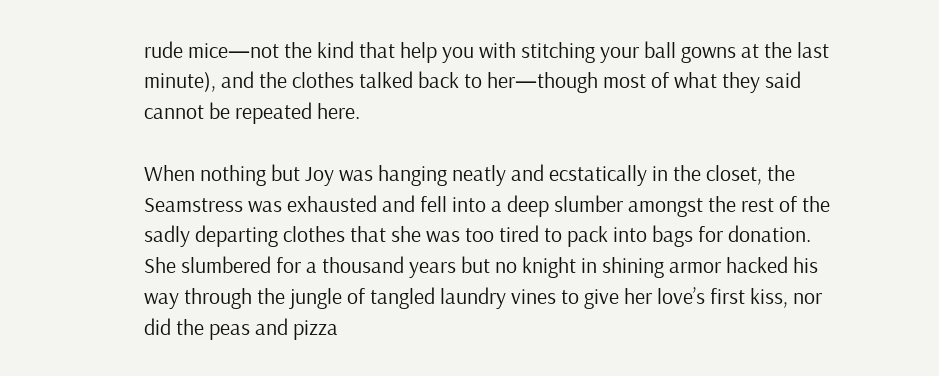rude mice—not the kind that help you with stitching your ball gowns at the last minute), and the clothes talked back to her—though most of what they said cannot be repeated here.

When nothing but Joy was hanging neatly and ecstatically in the closet, the Seamstress was exhausted and fell into a deep slumber amongst the rest of the sadly departing clothes that she was too tired to pack into bags for donation.  She slumbered for a thousand years but no knight in shining armor hacked his way through the jungle of tangled laundry vines to give her love’s first kiss, nor did the peas and pizza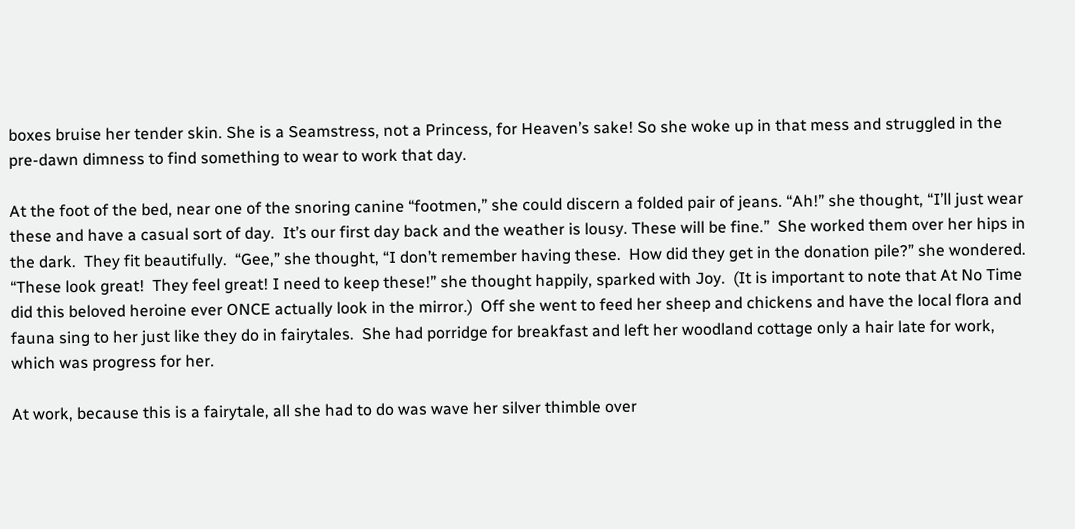boxes bruise her tender skin. She is a Seamstress, not a Princess, for Heaven’s sake! So she woke up in that mess and struggled in the pre-dawn dimness to find something to wear to work that day.

At the foot of the bed, near one of the snoring canine “footmen,” she could discern a folded pair of jeans. “Ah!” she thought, “I’ll just wear these and have a casual sort of day.  It’s our first day back and the weather is lousy. These will be fine.”  She worked them over her hips in the dark.  They fit beautifully.  “Gee,” she thought, “I don’t remember having these.  How did they get in the donation pile?” she wondered. “These look great!  They feel great! I need to keep these!” she thought happily, sparked with Joy.  (It is important to note that At No Time did this beloved heroine ever ONCE actually look in the mirror.)  Off she went to feed her sheep and chickens and have the local flora and fauna sing to her just like they do in fairytales.  She had porridge for breakfast and left her woodland cottage only a hair late for work, which was progress for her.

At work, because this is a fairytale, all she had to do was wave her silver thimble over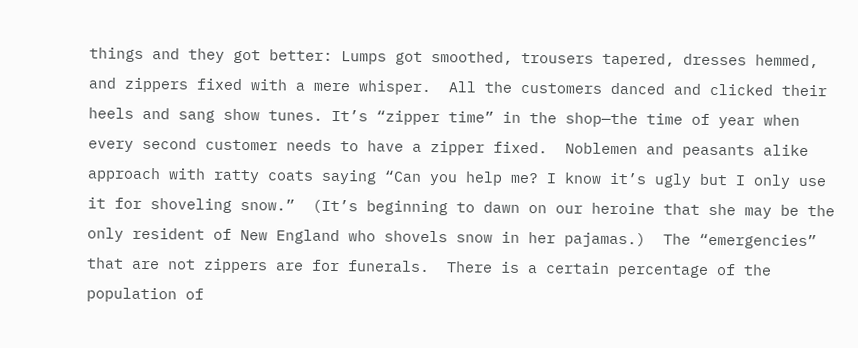things and they got better: Lumps got smoothed, trousers tapered, dresses hemmed, and zippers fixed with a mere whisper.  All the customers danced and clicked their heels and sang show tunes. It’s “zipper time” in the shop—the time of year when every second customer needs to have a zipper fixed.  Noblemen and peasants alike approach with ratty coats saying “Can you help me? I know it’s ugly but I only use it for shoveling snow.”  (It’s beginning to dawn on our heroine that she may be the only resident of New England who shovels snow in her pajamas.)  The “emergencies” that are not zippers are for funerals.  There is a certain percentage of the population of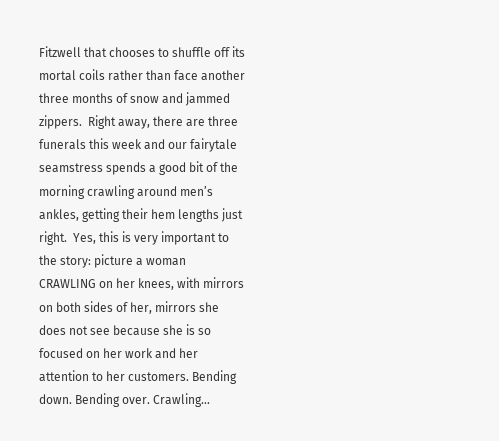Fitzwell that chooses to shuffle off its mortal coils rather than face another three months of snow and jammed zippers.  Right away, there are three funerals this week and our fairytale seamstress spends a good bit of the morning crawling around men’s ankles, getting their hem lengths just right.  Yes, this is very important to the story: picture a woman CRAWLING on her knees, with mirrors on both sides of her, mirrors she does not see because she is so focused on her work and her attention to her customers. Bending down. Bending over. Crawling...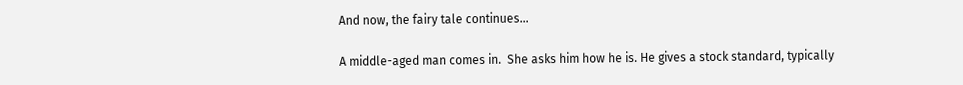And now, the fairy tale continues…

A middle-aged man comes in.  She asks him how he is. He gives a stock standard, typically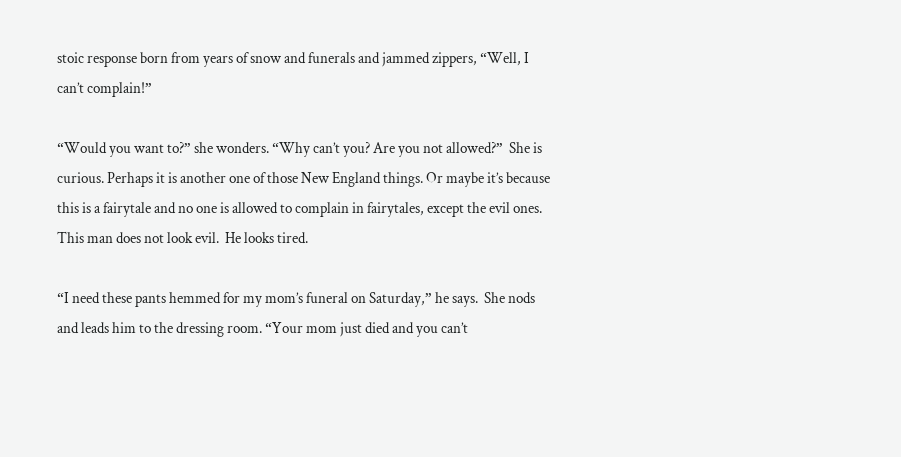stoic response born from years of snow and funerals and jammed zippers, “Well, I can’t complain!”

“Would you want to?” she wonders. “Why can’t you? Are you not allowed?”  She is curious. Perhaps it is another one of those New England things. Or maybe it’s because this is a fairytale and no one is allowed to complain in fairytales, except the evil ones.  This man does not look evil.  He looks tired.

“I need these pants hemmed for my mom’s funeral on Saturday,” he says.  She nods and leads him to the dressing room. “Your mom just died and you can’t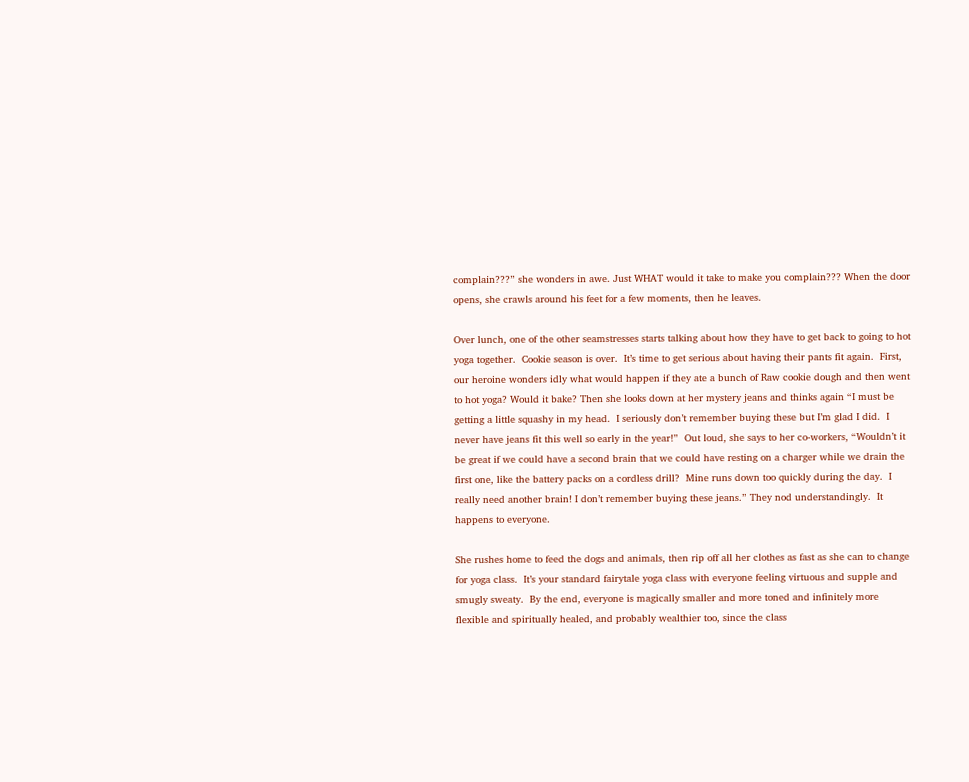complain???” she wonders in awe. Just WHAT would it take to make you complain??? When the door opens, she crawls around his feet for a few moments, then he leaves.

Over lunch, one of the other seamstresses starts talking about how they have to get back to going to hot yoga together.  Cookie season is over.  It’s time to get serious about having their pants fit again.  First, our heroine wonders idly what would happen if they ate a bunch of Raw cookie dough and then went to hot yoga? Would it bake? Then she looks down at her mystery jeans and thinks again “I must be getting a little squashy in my head.  I seriously don’t remember buying these but I’m glad I did.  I never have jeans fit this well so early in the year!”  Out loud, she says to her co-workers, “Wouldn’t it be great if we could have a second brain that we could have resting on a charger while we drain the first one, like the battery packs on a cordless drill?  Mine runs down too quickly during the day.  I really need another brain! I don’t remember buying these jeans.” They nod understandingly.  It happens to everyone.

She rushes home to feed the dogs and animals, then rip off all her clothes as fast as she can to change for yoga class.  It’s your standard fairytale yoga class with everyone feeling virtuous and supple and smugly sweaty.  By the end, everyone is magically smaller and more toned and infinitely more flexible and spiritually healed, and probably wealthier too, since the class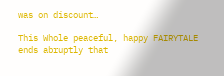was on discount…

This Whole peaceful, happy FAIRYTALE ends abruptly that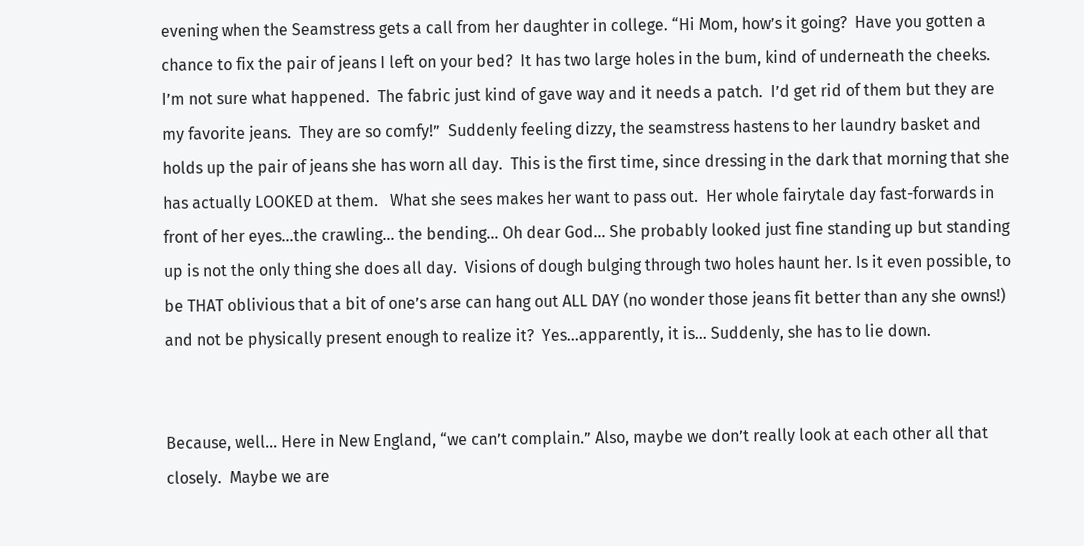evening when the Seamstress gets a call from her daughter in college. “Hi Mom, how’s it going?  Have you gotten a chance to fix the pair of jeans I left on your bed?  It has two large holes in the bum, kind of underneath the cheeks. I’m not sure what happened.  The fabric just kind of gave way and it needs a patch.  I’d get rid of them but they are my favorite jeans.  They are so comfy!”  Suddenly feeling dizzy, the seamstress hastens to her laundry basket and holds up the pair of jeans she has worn all day.  This is the first time, since dressing in the dark that morning that she has actually LOOKED at them.   What she sees makes her want to pass out.  Her whole fairytale day fast-forwards in front of her eyes…the crawling… the bending… Oh dear God… She probably looked just fine standing up but standing up is not the only thing she does all day.  Visions of dough bulging through two holes haunt her. Is it even possible, to be THAT oblivious that a bit of one’s arse can hang out ALL DAY (no wonder those jeans fit better than any she owns!) and not be physically present enough to realize it?  Yes…apparently, it is… Suddenly, she has to lie down.


Because, well… Here in New England, “we can’t complain.” Also, maybe we don’t really look at each other all that closely.  Maybe we are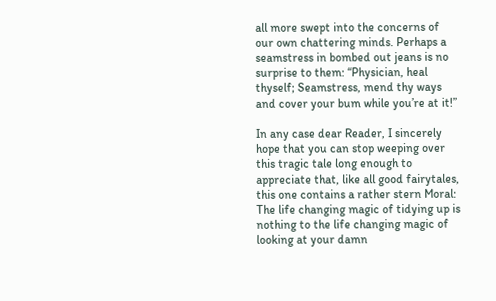all more swept into the concerns of our own chattering minds. Perhaps a seamstress in bombed out jeans is no surprise to them: “Physician, heal thyself; Seamstress, mend thy ways and cover your bum while you’re at it!”

In any case dear Reader, I sincerely hope that you can stop weeping over this tragic tale long enough to appreciate that, like all good fairytales, this one contains a rather stern Moral: The life changing magic of tidying up is nothing to the life changing magic of looking at your damn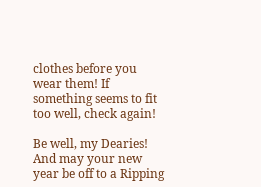clothes before you wear them! If something seems to fit too well, check again!

Be well, my Dearies!  And may your new year be off to a Ripping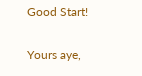Good Start!

Yours aye,